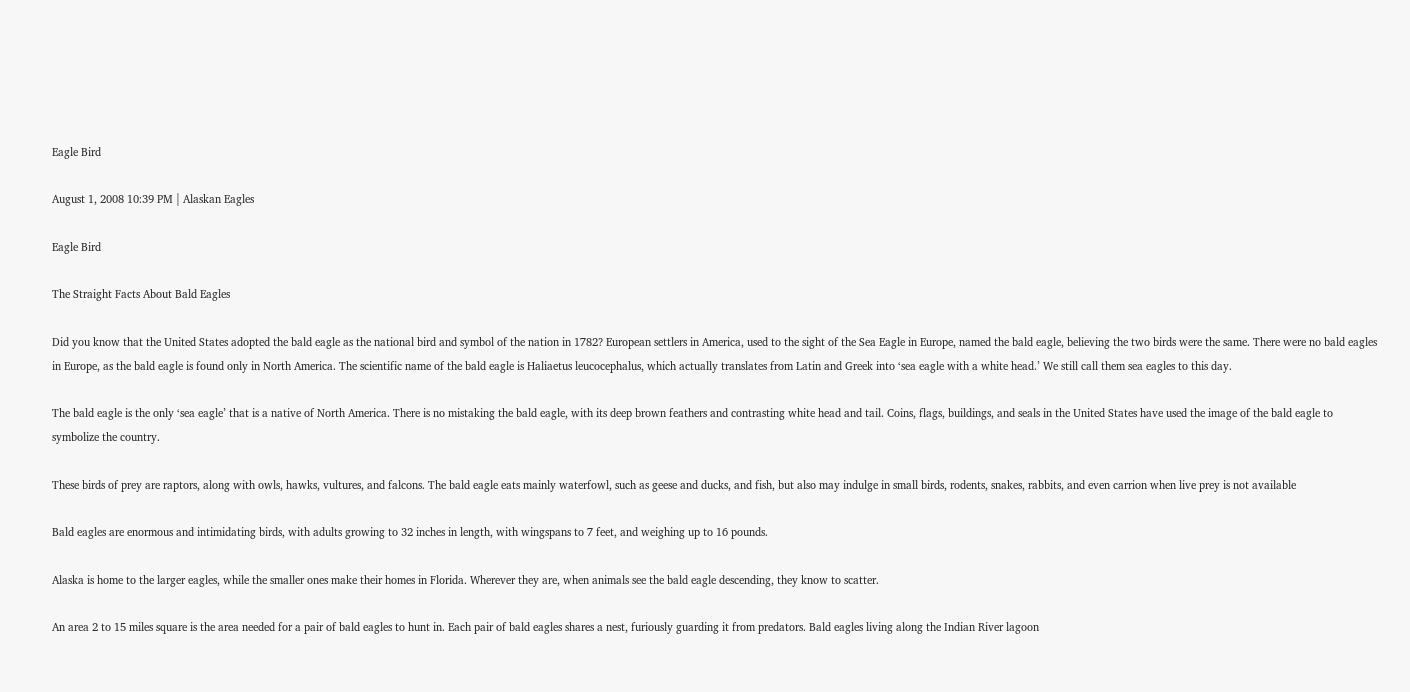Eagle Bird

August 1, 2008 10:39 PM | Alaskan Eagles

Eagle Bird

The Straight Facts About Bald Eagles

Did you know that the United States adopted the bald eagle as the national bird and symbol of the nation in 1782? European settlers in America, used to the sight of the Sea Eagle in Europe, named the bald eagle, believing the two birds were the same. There were no bald eagles in Europe, as the bald eagle is found only in North America. The scientific name of the bald eagle is Haliaetus leucocephalus, which actually translates from Latin and Greek into ‘sea eagle with a white head.’ We still call them sea eagles to this day.

The bald eagle is the only ‘sea eagle’ that is a native of North America. There is no mistaking the bald eagle, with its deep brown feathers and contrasting white head and tail. Coins, flags, buildings, and seals in the United States have used the image of the bald eagle to symbolize the country.

These birds of prey are raptors, along with owls, hawks, vultures, and falcons. The bald eagle eats mainly waterfowl, such as geese and ducks, and fish, but also may indulge in small birds, rodents, snakes, rabbits, and even carrion when live prey is not available

Bald eagles are enormous and intimidating birds, with adults growing to 32 inches in length, with wingspans to 7 feet, and weighing up to 16 pounds.

Alaska is home to the larger eagles, while the smaller ones make their homes in Florida. Wherever they are, when animals see the bald eagle descending, they know to scatter.

An area 2 to 15 miles square is the area needed for a pair of bald eagles to hunt in. Each pair of bald eagles shares a nest, furiously guarding it from predators. Bald eagles living along the Indian River lagoon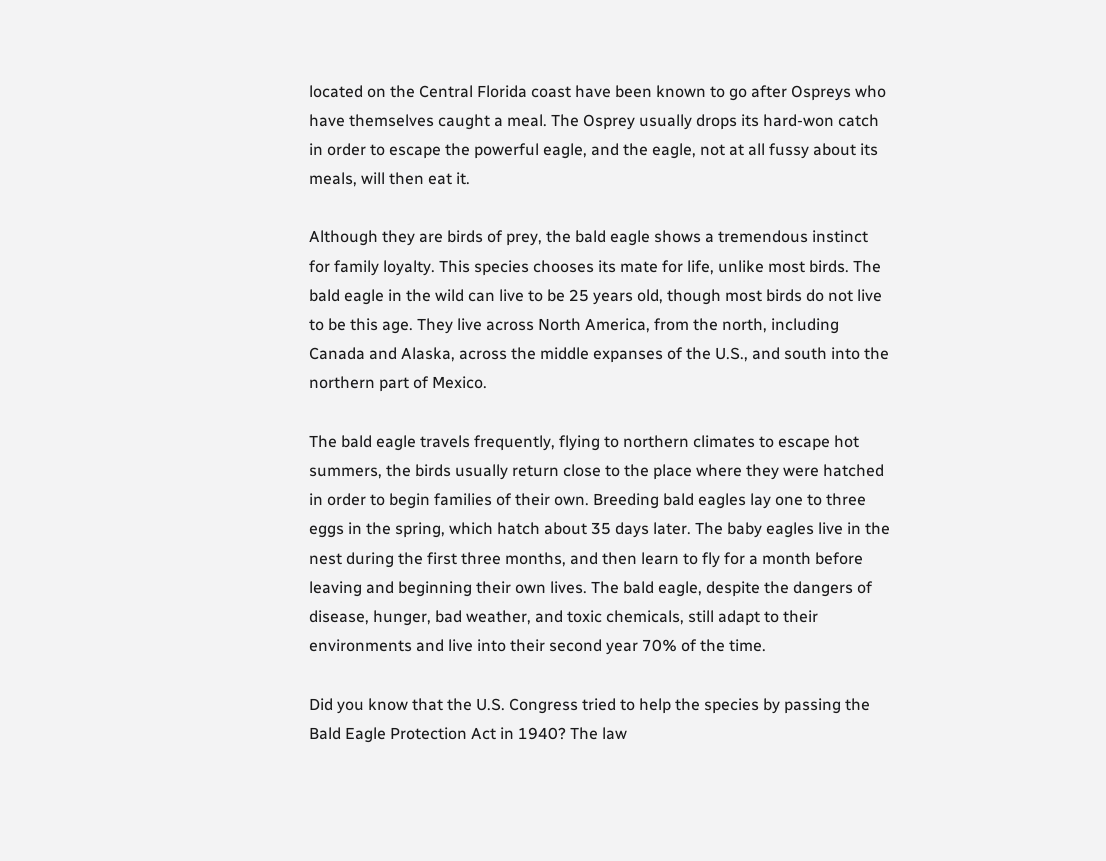located on the Central Florida coast have been known to go after Ospreys who have themselves caught a meal. The Osprey usually drops its hard-won catch in order to escape the powerful eagle, and the eagle, not at all fussy about its meals, will then eat it.

Although they are birds of prey, the bald eagle shows a tremendous instinct for family loyalty. This species chooses its mate for life, unlike most birds. The bald eagle in the wild can live to be 25 years old, though most birds do not live to be this age. They live across North America, from the north, including Canada and Alaska, across the middle expanses of the U.S., and south into the northern part of Mexico.

The bald eagle travels frequently, flying to northern climates to escape hot summers, the birds usually return close to the place where they were hatched in order to begin families of their own. Breeding bald eagles lay one to three eggs in the spring, which hatch about 35 days later. The baby eagles live in the nest during the first three months, and then learn to fly for a month before leaving and beginning their own lives. The bald eagle, despite the dangers of disease, hunger, bad weather, and toxic chemicals, still adapt to their environments and live into their second year 70% of the time.

Did you know that the U.S. Congress tried to help the species by passing the Bald Eagle Protection Act in 1940? The law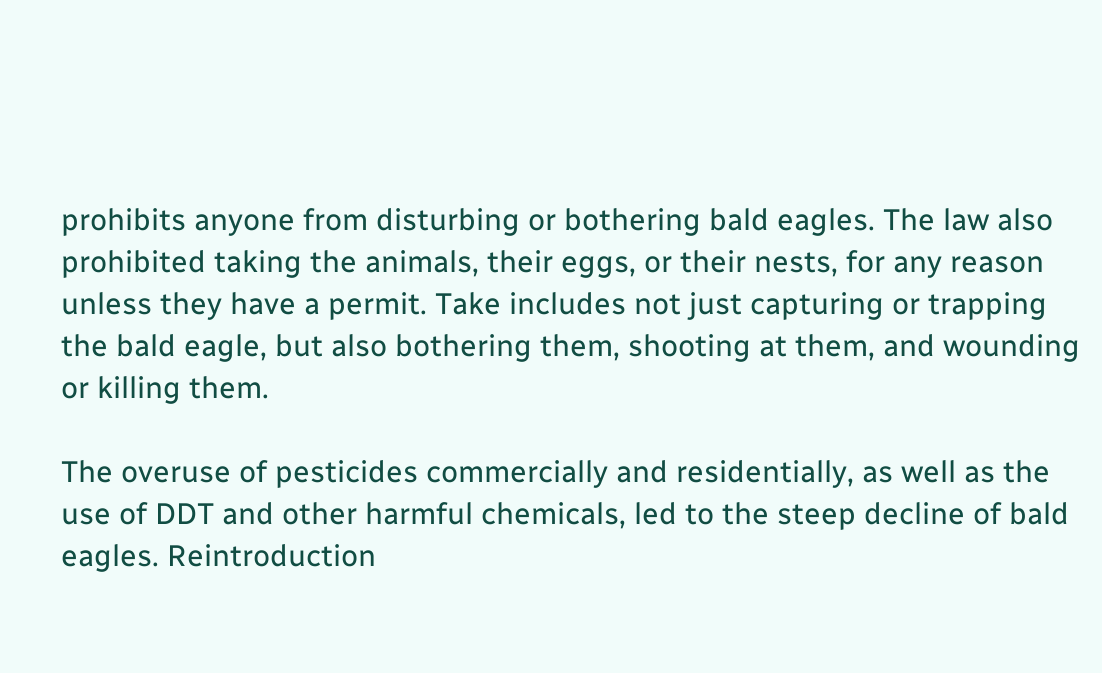prohibits anyone from disturbing or bothering bald eagles. The law also prohibited taking the animals, their eggs, or their nests, for any reason unless they have a permit. Take includes not just capturing or trapping the bald eagle, but also bothering them, shooting at them, and wounding or killing them.

The overuse of pesticides commercially and residentially, as well as the use of DDT and other harmful chemicals, led to the steep decline of bald eagles. Reintroduction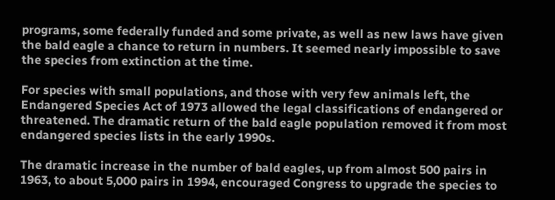programs, some federally funded and some private, as well as new laws have given the bald eagle a chance to return in numbers. It seemed nearly impossible to save the species from extinction at the time.

For species with small populations, and those with very few animals left, the Endangered Species Act of 1973 allowed the legal classifications of endangered or threatened. The dramatic return of the bald eagle population removed it from most endangered species lists in the early 1990s.

The dramatic increase in the number of bald eagles, up from almost 500 pairs in 1963, to about 5,000 pairs in 1994, encouraged Congress to upgrade the species to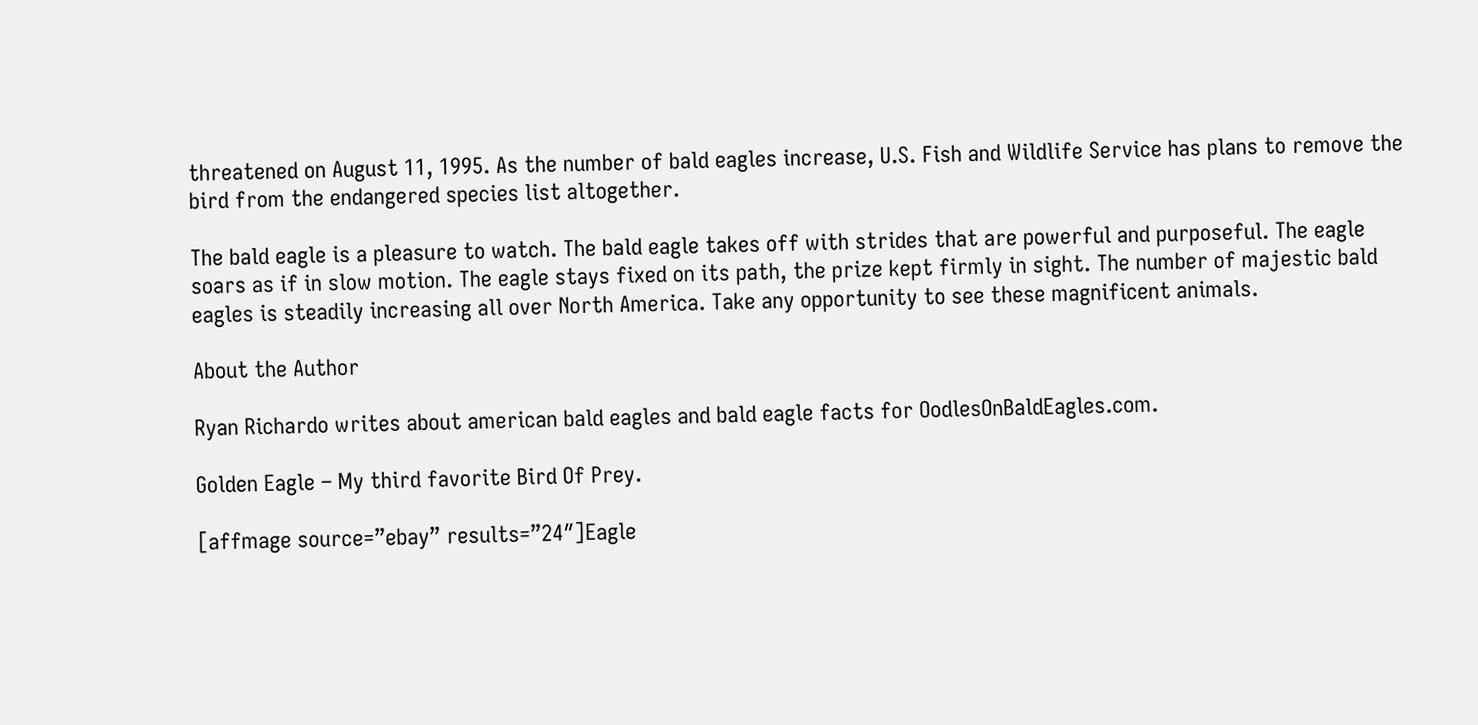threatened on August 11, 1995. As the number of bald eagles increase, U.S. Fish and Wildlife Service has plans to remove the bird from the endangered species list altogether.

The bald eagle is a pleasure to watch. The bald eagle takes off with strides that are powerful and purposeful. The eagle soars as if in slow motion. The eagle stays fixed on its path, the prize kept firmly in sight. The number of majestic bald eagles is steadily increasing all over North America. Take any opportunity to see these magnificent animals.

About the Author

Ryan Richardo writes about american bald eagles and bald eagle facts for OodlesOnBaldEagles.com.

Golden Eagle – My third favorite Bird Of Prey.

[affmage source=”ebay” results=”24″]Eagle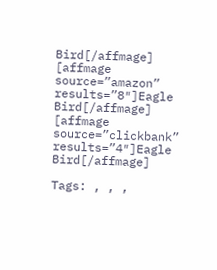Bird[/affmage]
[affmage source=”amazon” results=”8″]Eagle Bird[/affmage]
[affmage source=”clickbank” results=”4″]Eagle Bird[/affmage]

Tags: , , ,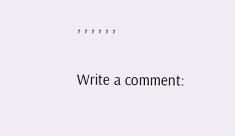, , , , , ,

Write a comment: